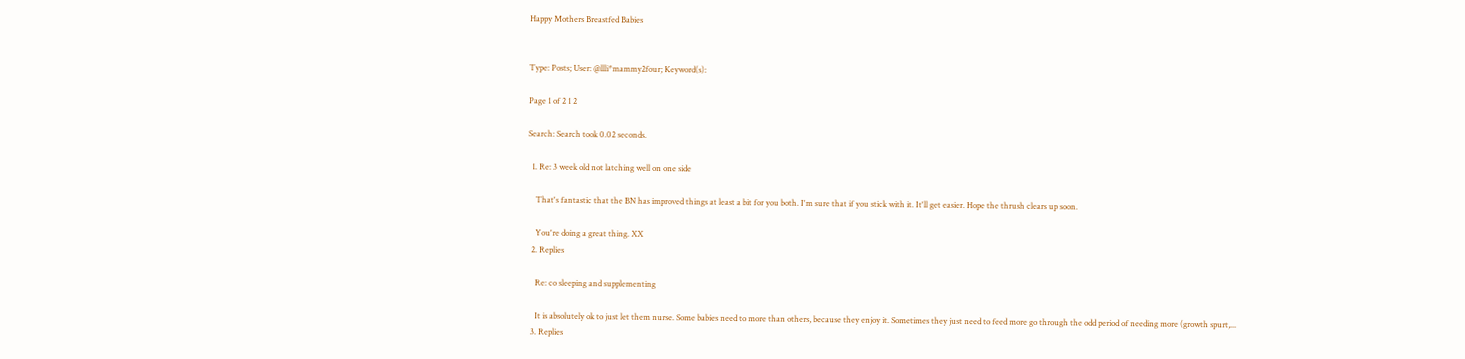Happy Mothers Breastfed Babies


Type: Posts; User: @llli*mammy2four; Keyword(s):

Page 1 of 2 1 2

Search: Search took 0.02 seconds.

  1. Re: 3 week old not latching well on one side

    That's fantastic that the BN has improved things at least a bit for you both. I'm sure that if you stick with it. It'll get easier. Hope the thrush clears up soon.

    You're doing a great thing. XX
  2. Replies

    Re: co sleeping and supplementing

    It is absolutely ok to just let them nurse. Some babies need to more than others, because they enjoy it. Sometimes they just need to feed more go through the odd period of needing more (growth spurt,...
  3. Replies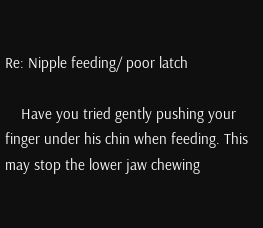Re: Nipple feeding/ poor latch

    Have you tried gently pushing your finger under his chin when feeding. This may stop the lower jaw chewing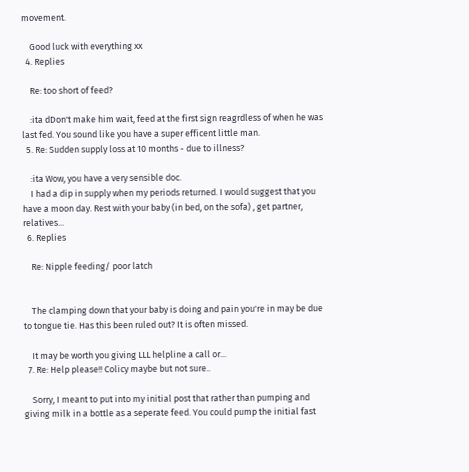movement.

    Good luck with everything xx
  4. Replies

    Re: too short of feed?

    :ita dDon't make him wait, feed at the first sign reagrdless of when he was last fed. You sound like you have a super efficent little man.
  5. Re: Sudden supply loss at 10 months - due to illness?

    :ita Wow, you have a very sensible doc.
    I had a dip in supply when my periods returned. I would suggest that you have a moon day. Rest with your baby (in bed, on the sofa) , get partner, relatives...
  6. Replies

    Re: Nipple feeding/ poor latch


    The clamping down that your baby is doing and pain you're in may be due to tongue tie. Has this been ruled out? It is often missed.

    It may be worth you giving LLL helpline a call or...
  7. Re: Help please!! Colicy maybe but not sure..

    Sorry, I meant to put into my initial post that rather than pumping and giving milk in a bottle as a seperate feed. You could pump the initial fast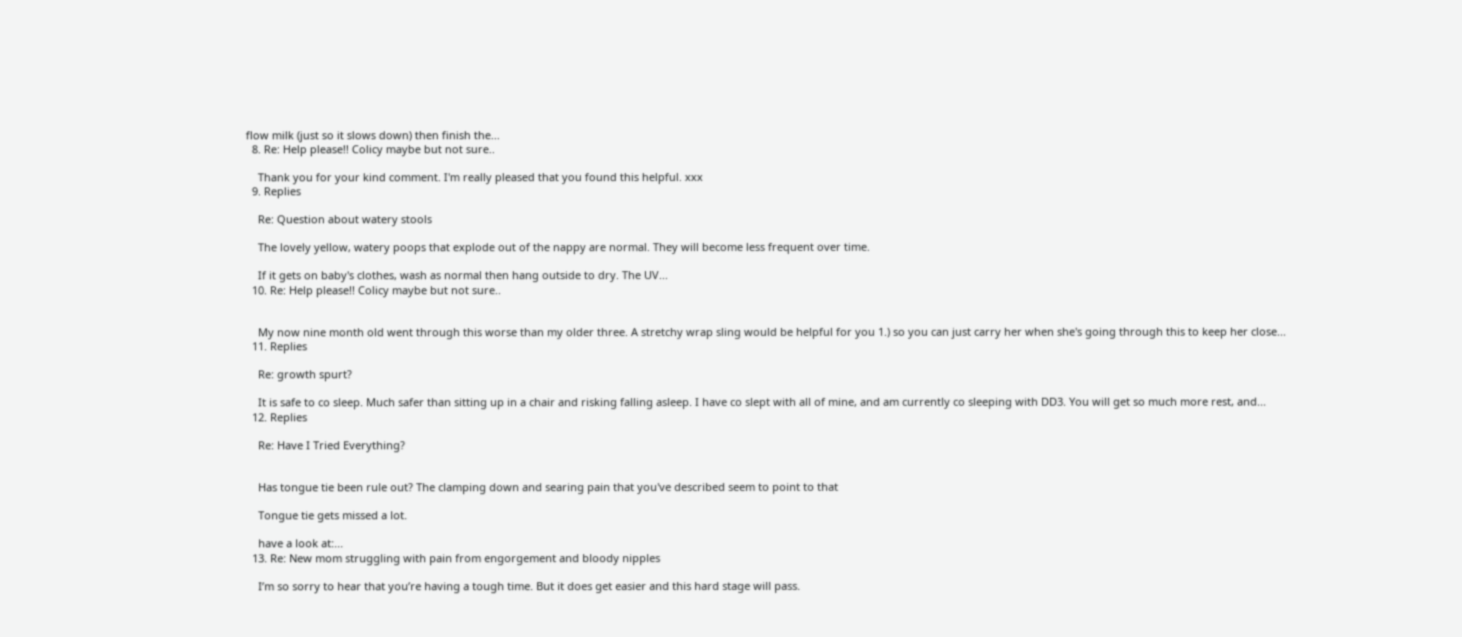flow milk (just so it slows down) then finish the...
  8. Re: Help please!! Colicy maybe but not sure..

    Thank you for your kind comment. I'm really pleased that you found this helpful. xxx
  9. Replies

    Re: Question about watery stools

    The lovely yellow, watery poops that explode out of the nappy are normal. They will become less frequent over time.

    If it gets on baby's clothes, wash as normal then hang outside to dry. The UV...
  10. Re: Help please!! Colicy maybe but not sure..


    My now nine month old went through this worse than my older three. A stretchy wrap sling would be helpful for you 1.) so you can just carry her when she's going through this to keep her close...
  11. Replies

    Re: growth spurt?

    It is safe to co sleep. Much safer than sitting up in a chair and risking falling asleep. I have co slept with all of mine, and am currently co sleeping with DD3. You will get so much more rest, and...
  12. Replies

    Re: Have I Tried Everything?


    Has tongue tie been rule out? The clamping down and searing pain that you've described seem to point to that

    Tongue tie gets missed a lot.

    have a look at:...
  13. Re: New mom struggling with pain from engorgement and bloody nipples

    I’m so sorry to hear that you’re having a tough time. But it does get easier and this hard stage will pass.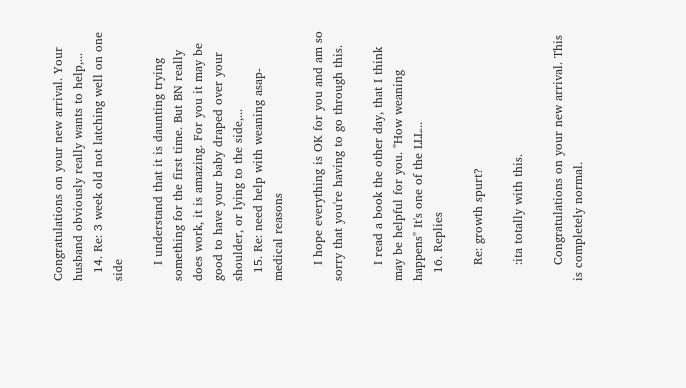Congratulations on your new arrival. Your husband obviously really wants to help,...
  14. Re: 3 week old not latching well on one side

    I understand that it is daunting trying something for the first time. But BN really does work, it is amazing. For you it may be good to have your baby draped over your shoulder, or lying to the side,...
  15. Re: need help with weaning asap- medical reasons

    I hope everything is OK for you and am so sorry that you're having to go through this.

    I read a book the other day, that I think may be helpful for you. "How weaning happens" It's one of the LLL...
  16. Replies

    Re: growth spurt?

    :ita totally with this.

    Congratulations on your new arrival. This is completely normal.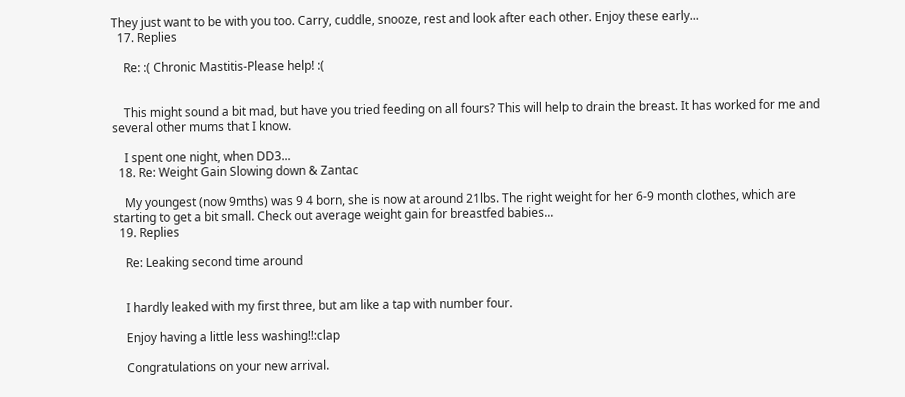They just want to be with you too. Carry, cuddle, snooze, rest and look after each other. Enjoy these early...
  17. Replies

    Re: :( Chronic Mastitis-Please help! :(


    This might sound a bit mad, but have you tried feeding on all fours? This will help to drain the breast. It has worked for me and several other mums that I know.

    I spent one night, when DD3...
  18. Re: Weight Gain Slowing down & Zantac

    My youngest (now 9mths) was 9 4 born, she is now at around 21lbs. The right weight for her 6-9 month clothes, which are starting to get a bit small. Check out average weight gain for breastfed babies...
  19. Replies

    Re: Leaking second time around


    I hardly leaked with my first three, but am like a tap with number four.

    Enjoy having a little less washing!!:clap

    Congratulations on your new arrival.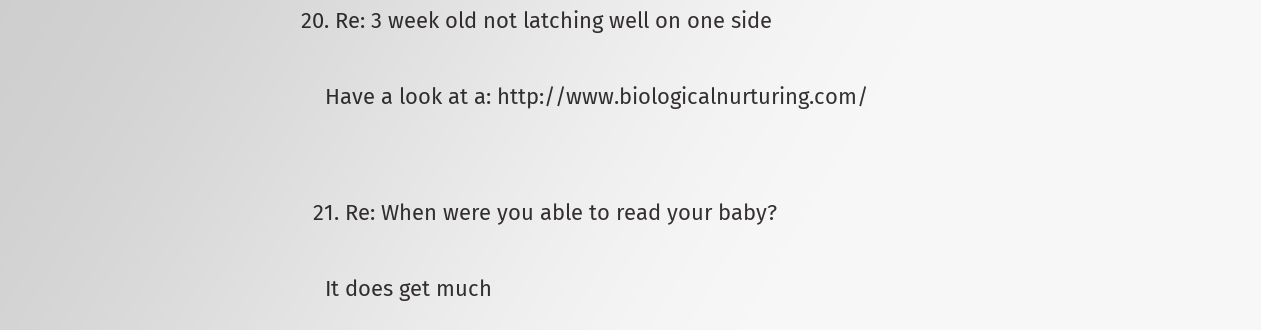20. Re: 3 week old not latching well on one side

    Have a look at a: http://www.biologicalnurturing.com/


  21. Re: When were you able to read your baby?

    It does get much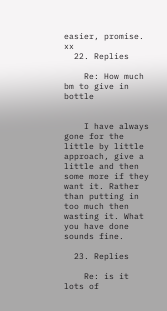easier, promise. xx
  22. Replies

    Re: How much bm to give in bottle


    I have always gone for the little by little approach, give a little and then some more if they want it. Rather than putting in too much then wasting it. What you have done sounds fine.

  23. Replies

    Re: is it lots of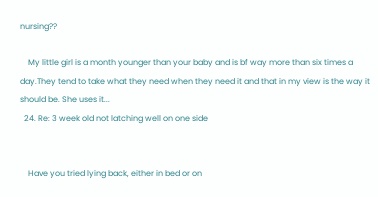nursing??

    My little girl is a month younger than your baby and is bf way more than six times a day.They tend to take what they need when they need it and that in my view is the way it should be. She uses it...
  24. Re: 3 week old not latching well on one side


    Have you tried lying back, either in bed or on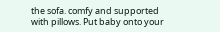the sofa. comfy and supported with pillows. Put baby onto your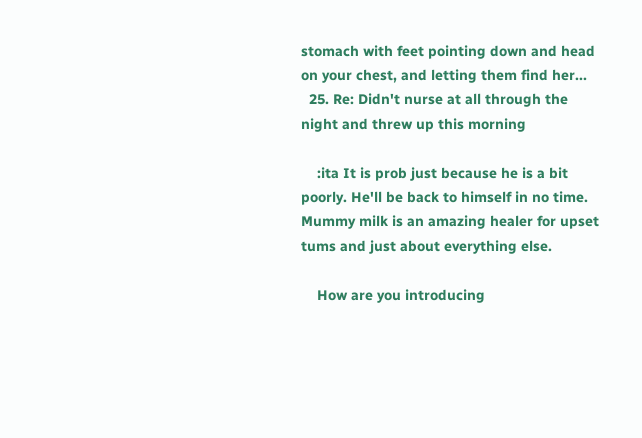stomach with feet pointing down and head on your chest, and letting them find her...
  25. Re: Didn't nurse at all through the night and threw up this morning

    :ita It is prob just because he is a bit poorly. He'll be back to himself in no time. Mummy milk is an amazing healer for upset tums and just about everything else.

    How are you introducing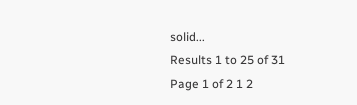solid...
Results 1 to 25 of 31
Page 1 of 2 1 2